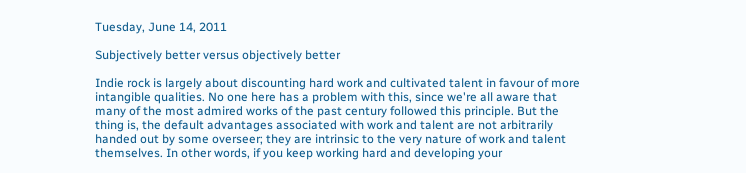Tuesday, June 14, 2011

Subjectively better versus objectively better

Indie rock is largely about discounting hard work and cultivated talent in favour of more intangible qualities. No one here has a problem with this, since we're all aware that many of the most admired works of the past century followed this principle. But the thing is, the default advantages associated with work and talent are not arbitrarily handed out by some overseer; they are intrinsic to the very nature of work and talent themselves. In other words, if you keep working hard and developing your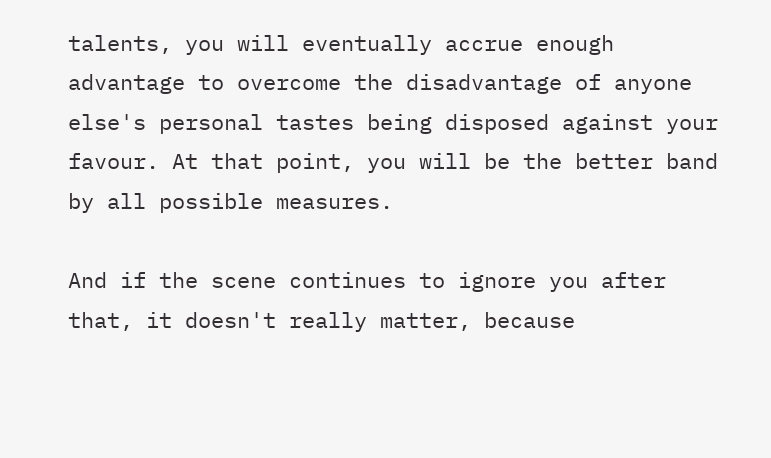talents, you will eventually accrue enough advantage to overcome the disadvantage of anyone else's personal tastes being disposed against your favour. At that point, you will be the better band by all possible measures.

And if the scene continues to ignore you after that, it doesn't really matter, because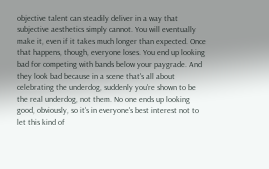objective talent can steadily deliver in a way that subjective aesthetics simply cannot. You will eventually make it, even if it takes much longer than expected. Once that happens, though, everyone loses. You end up looking bad for competing with bands below your paygrade. And they look bad because in a scene that's all about celebrating the underdog, suddenly you're shown to be the real underdog, not them. No one ends up looking good, obviously, so it's in everyone's best interest not to let this kind of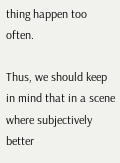thing happen too often.

Thus, we should keep in mind that in a scene where subjectively better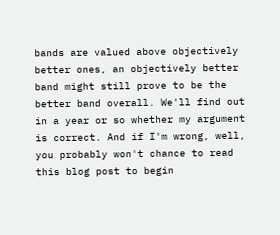bands are valued above objectively better ones, an objectively better band might still prove to be the better band overall. We'll find out in a year or so whether my argument is correct. And if I'm wrong, well, you probably won't chance to read this blog post to begin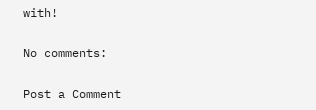with!

No comments:

Post a Comment